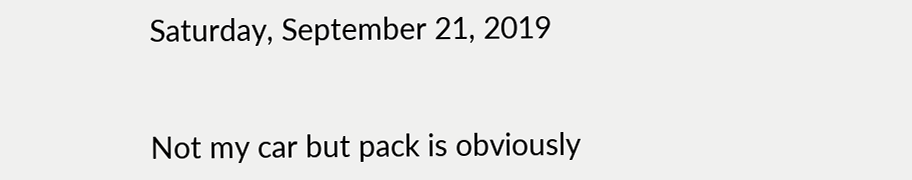Saturday, September 21, 2019


Not my car but pack is obviously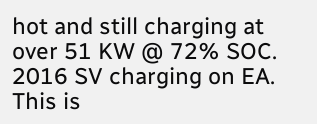hot and still charging at over 51 KW @ 72% SOC. 2016 SV charging on EA.  This is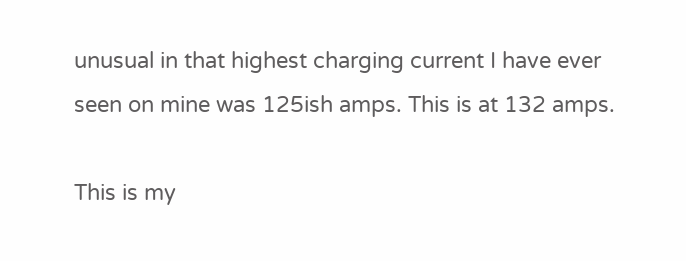unusual in that highest charging current I have ever seen on mine was 125ish amps. This is at 132 amps.

This is my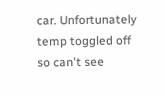car. Unfortunately temp toggled off so can't see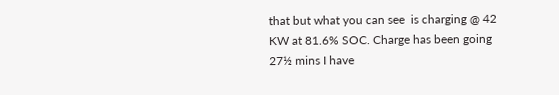that but what you can see  is charging @ 42 KW at 81.6% SOC. Charge has been going 27½ mins I have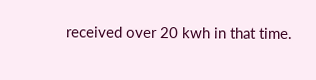received over 20 kwh in that time.